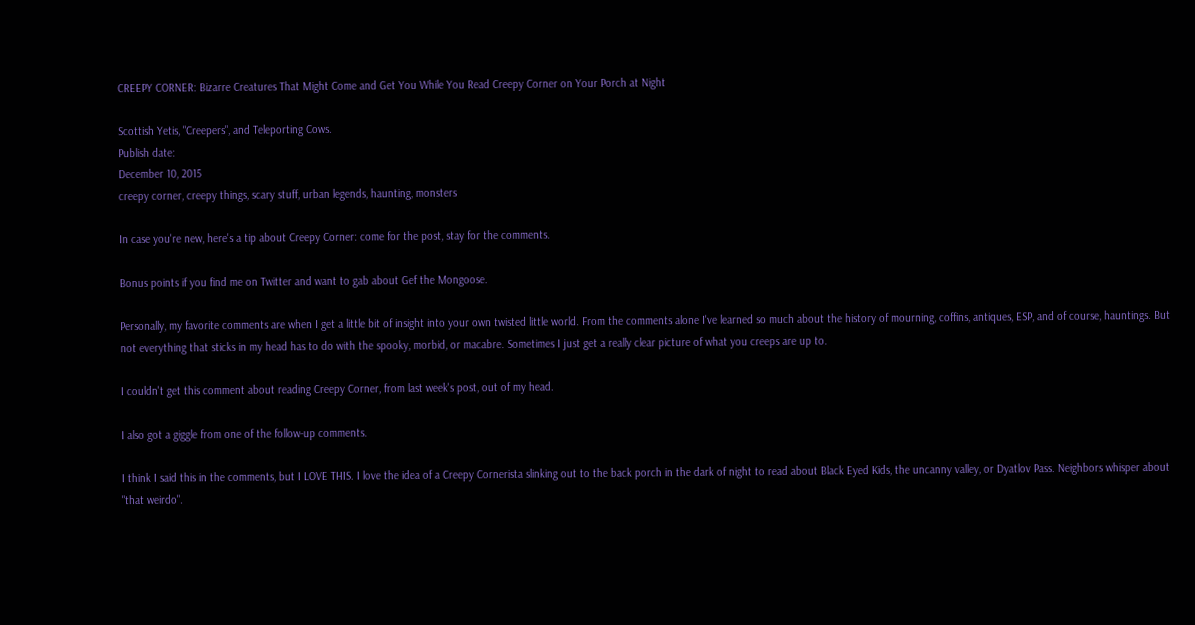CREEPY CORNER: Bizarre Creatures That Might Come and Get You While You Read Creepy Corner on Your Porch at Night

Scottish Yetis, "Creepers", and Teleporting Cows.
Publish date:
December 10, 2015
creepy corner, creepy things, scary stuff, urban legends, haunting, monsters

In case you're new, here's a tip about Creepy Corner: come for the post, stay for the comments.

Bonus points if you find me on Twitter and want to gab about Gef the Mongoose.

Personally, my favorite comments are when I get a little bit of insight into your own twisted little world. From the comments alone I've learned so much about the history of mourning, coffins, antiques, ESP, and of course, hauntings. But not everything that sticks in my head has to do with the spooky, morbid, or macabre. Sometimes I just get a really clear picture of what you creeps are up to.

I couldn't get this comment about reading Creepy Corner, from last week's post, out of my head.

I also got a giggle from one of the follow-up comments.

I think I said this in the comments, but I LOVE THIS. I love the idea of a Creepy Cornerista slinking out to the back porch in the dark of night to read about Black Eyed Kids, the uncanny valley, or Dyatlov Pass. Neighbors whisper about "that weirdo".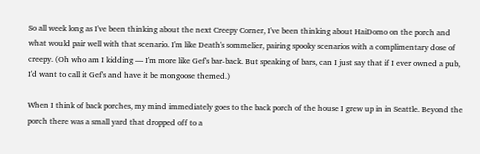So all week long as I've been thinking about the next Creepy Corner, I've been thinking about HaiDomo on the porch and what would pair well with that scenario. I'm like Death's sommelier, pairing spooky scenarios with a complimentary dose of creepy. (Oh who am I kidding — I'm more like Gef's bar-back. But speaking of bars, can I just say that if I ever owned a pub, I'd want to call it Gef's and have it be mongoose themed.)

When I think of back porches, my mind immediately goes to the back porch of the house I grew up in in Seattle. Beyond the porch there was a small yard that dropped off to a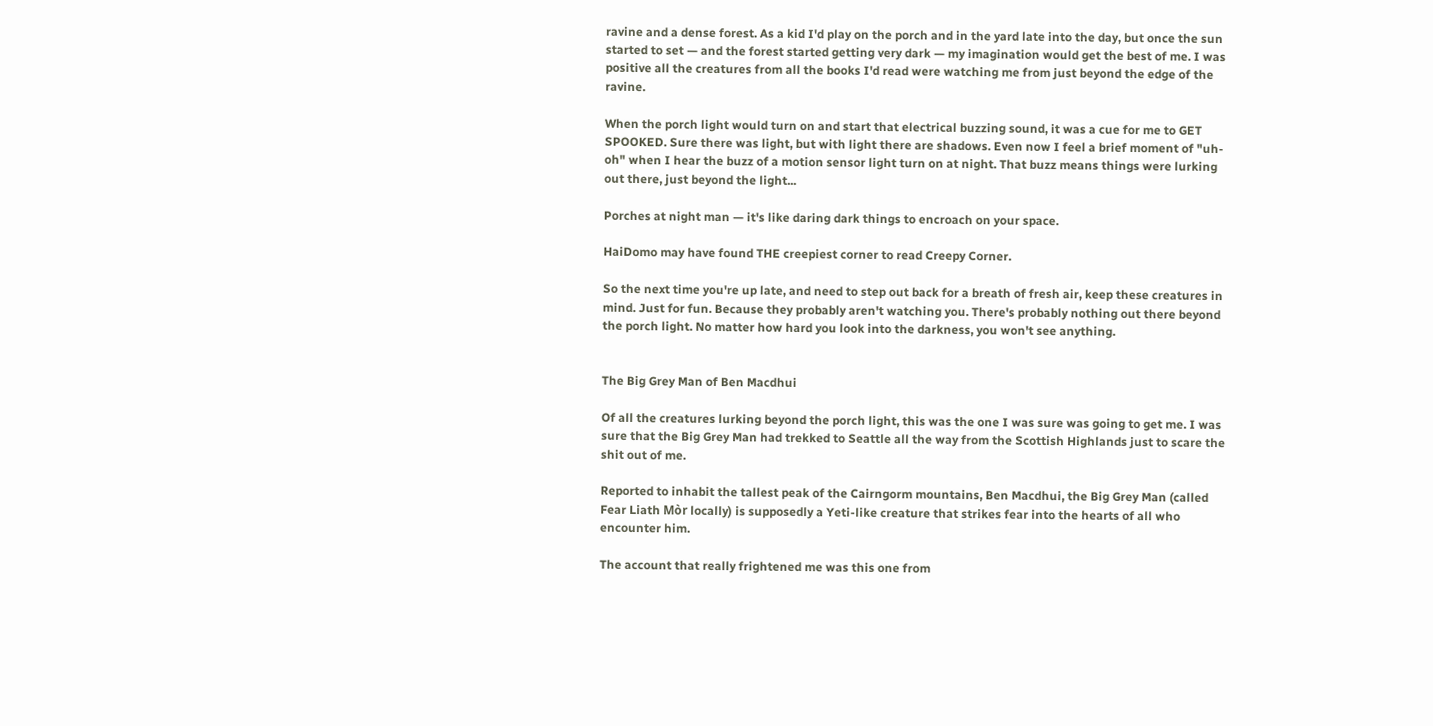ravine and a dense forest. As a kid I'd play on the porch and in the yard late into the day, but once the sun started to set — and the forest started getting very dark — my imagination would get the best of me. I was positive all the creatures from all the books I'd read were watching me from just beyond the edge of the ravine.

When the porch light would turn on and start that electrical buzzing sound, it was a cue for me to GET SPOOKED. Sure there was light, but with light there are shadows. Even now I feel a brief moment of "uh-oh" when I hear the buzz of a motion sensor light turn on at night. That buzz means things were lurking out there, just beyond the light...

Porches at night man — it's like daring dark things to encroach on your space.

HaiDomo may have found THE creepiest corner to read Creepy Corner.

So the next time you're up late, and need to step out back for a breath of fresh air, keep these creatures in mind. Just for fun. Because they probably aren't watching you. There's probably nothing out there beyond the porch light. No matter how hard you look into the darkness, you won't see anything.


The Big Grey Man of Ben Macdhui

Of all the creatures lurking beyond the porch light, this was the one I was sure was going to get me. I was sure that the Big Grey Man had trekked to Seattle all the way from the Scottish Highlands just to scare the shit out of me.

Reported to inhabit the tallest peak of the Cairngorm mountains, Ben Macdhui, the Big Grey Man (called Fear Liath Mòr locally) is supposedly a Yeti-like creature that strikes fear into the hearts of all who encounter him.

The account that really frightened me was this one from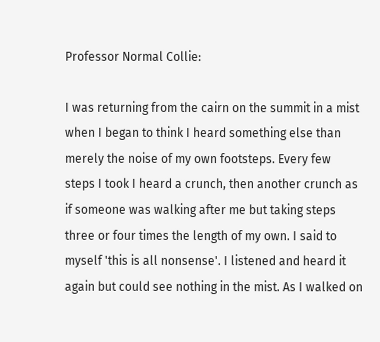Professor Normal Collie:

I was returning from the cairn on the summit in a mist when I began to think I heard something else than merely the noise of my own footsteps. Every few steps I took I heard a crunch, then another crunch as if someone was walking after me but taking steps three or four times the length of my own. I said to myself 'this is all nonsense'. I listened and heard it again but could see nothing in the mist. As I walked on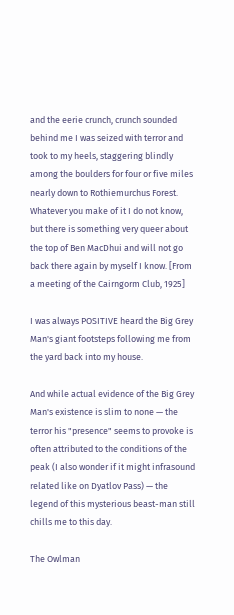and the eerie crunch, crunch sounded behind me I was seized with terror and took to my heels, staggering blindly among the boulders for four or five miles nearly down to Rothiemurchus Forest. Whatever you make of it I do not know, but there is something very queer about the top of Ben MacDhui and will not go back there again by myself I know. [From a meeting of the Cairngorm Club, 1925]

I was always POSITIVE heard the Big Grey Man's giant footsteps following me from the yard back into my house.

And while actual evidence of the Big Grey Man's existence is slim to none — the terror his "presence" seems to provoke is often attributed to the conditions of the peak (I also wonder if it might infrasound related like on Dyatlov Pass) — the legend of this mysterious beast-man still chills me to this day.

The Owlman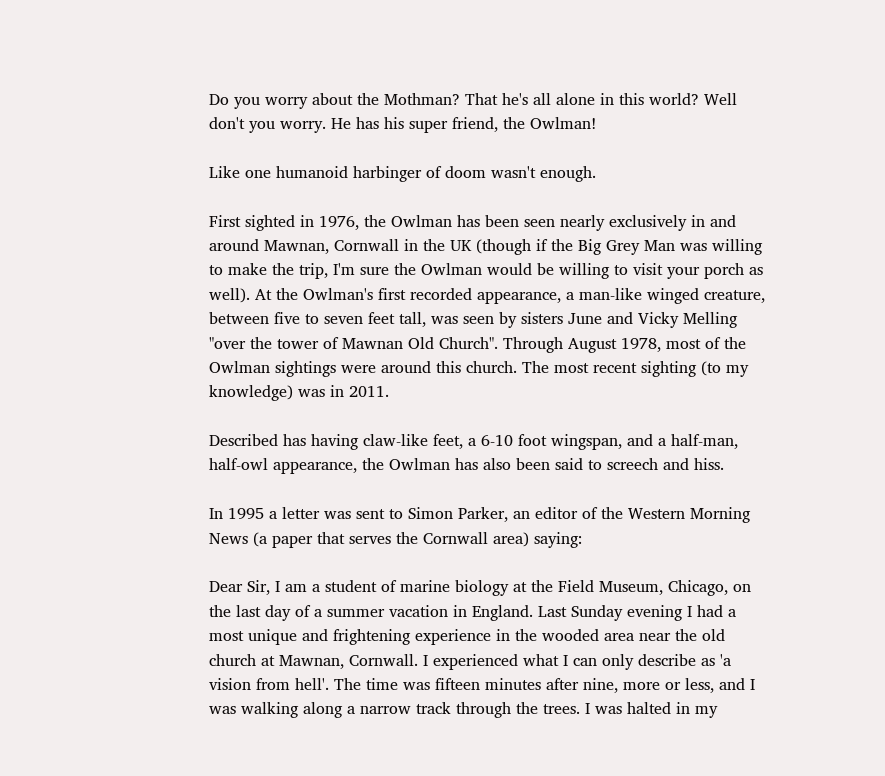Do you worry about the Mothman? That he's all alone in this world? Well don't you worry. He has his super friend, the Owlman!

Like one humanoid harbinger of doom wasn't enough.

First sighted in 1976, the Owlman has been seen nearly exclusively in and around Mawnan, Cornwall in the UK (though if the Big Grey Man was willing to make the trip, I'm sure the Owlman would be willing to visit your porch as well). At the Owlman's first recorded appearance, a man-like winged creature, between five to seven feet tall, was seen by sisters June and Vicky Melling "over the tower of Mawnan Old Church". Through August 1978, most of the Owlman sightings were around this church. The most recent sighting (to my knowledge) was in 2011.

Described has having claw-like feet, a 6-10 foot wingspan, and a half-man, half-owl appearance, the Owlman has also been said to screech and hiss.

In 1995 a letter was sent to Simon Parker, an editor of the Western Morning News (a paper that serves the Cornwall area) saying:

Dear Sir, I am a student of marine biology at the Field Museum, Chicago, on the last day of a summer vacation in England. Last Sunday evening I had a most unique and frightening experience in the wooded area near the old church at Mawnan, Cornwall. I experienced what I can only describe as 'a vision from hell'. The time was fifteen minutes after nine, more or less, and I was walking along a narrow track through the trees. I was halted in my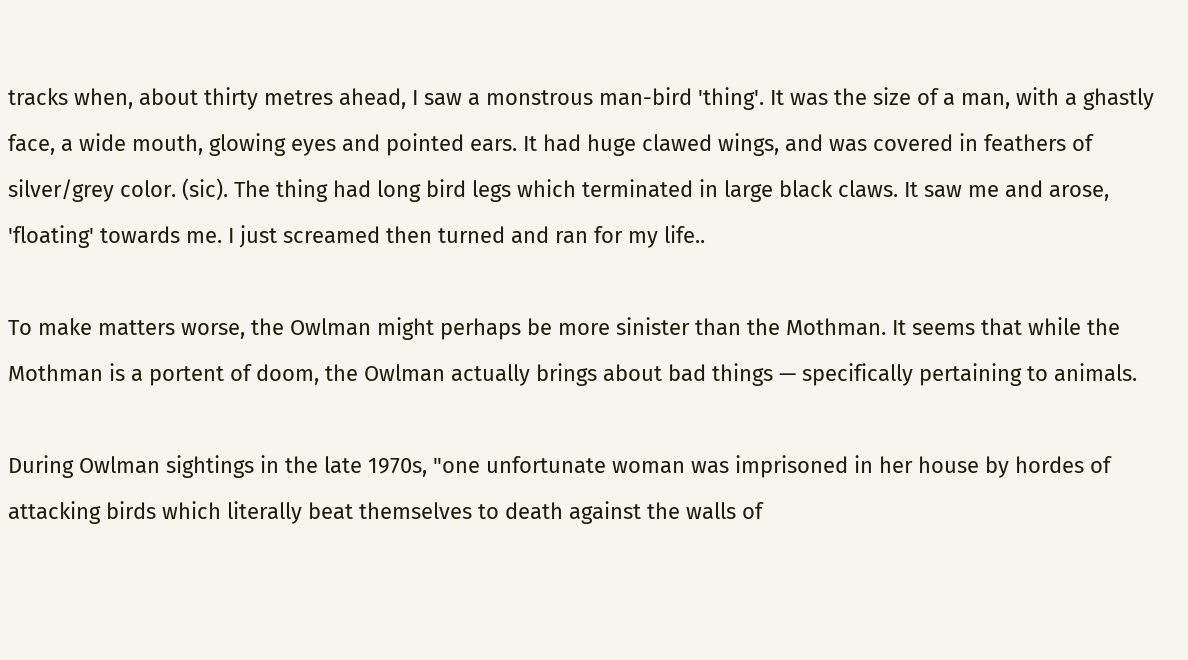tracks when, about thirty metres ahead, I saw a monstrous man-bird 'thing'. It was the size of a man, with a ghastly face, a wide mouth, glowing eyes and pointed ears. It had huge clawed wings, and was covered in feathers of silver/grey color. (sic). The thing had long bird legs which terminated in large black claws. It saw me and arose, 'floating' towards me. I just screamed then turned and ran for my life..

To make matters worse, the Owlman might perhaps be more sinister than the Mothman. It seems that while the Mothman is a portent of doom, the Owlman actually brings about bad things — specifically pertaining to animals.

During Owlman sightings in the late 1970s, "one unfortunate woman was imprisoned in her house by hordes of attacking birds which literally beat themselves to death against the walls of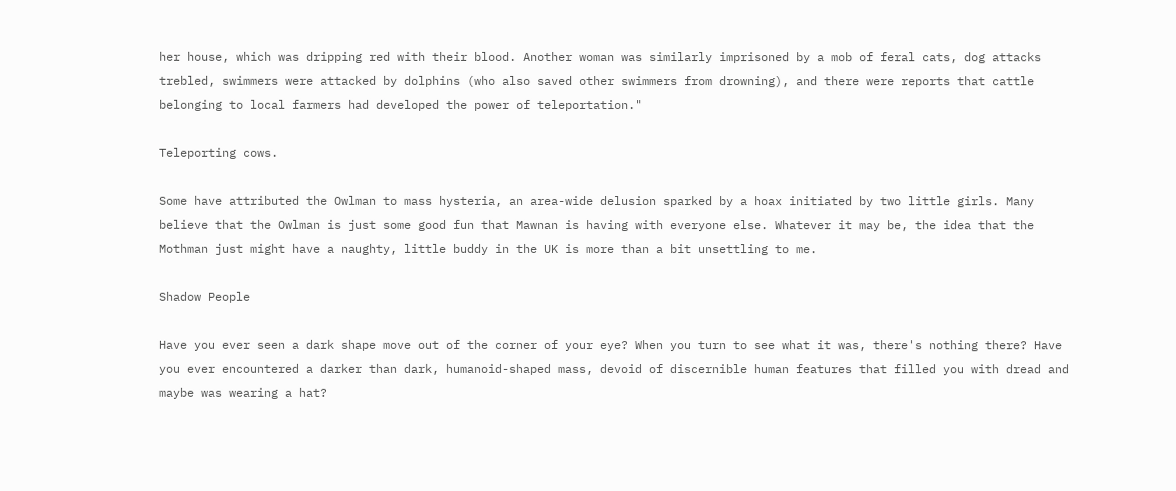her house, which was dripping red with their blood. Another woman was similarly imprisoned by a mob of feral cats, dog attacks trebled, swimmers were attacked by dolphins (who also saved other swimmers from drowning), and there were reports that cattle belonging to local farmers had developed the power of teleportation."

Teleporting cows.

Some have attributed the Owlman to mass hysteria, an area-wide delusion sparked by a hoax initiated by two little girls. Many believe that the Owlman is just some good fun that Mawnan is having with everyone else. Whatever it may be, the idea that the Mothman just might have a naughty, little buddy in the UK is more than a bit unsettling to me.

Shadow People

Have you ever seen a dark shape move out of the corner of your eye? When you turn to see what it was, there's nothing there? Have you ever encountered a darker than dark, humanoid-shaped mass, devoid of discernible human features that filled you with dread and maybe was wearing a hat?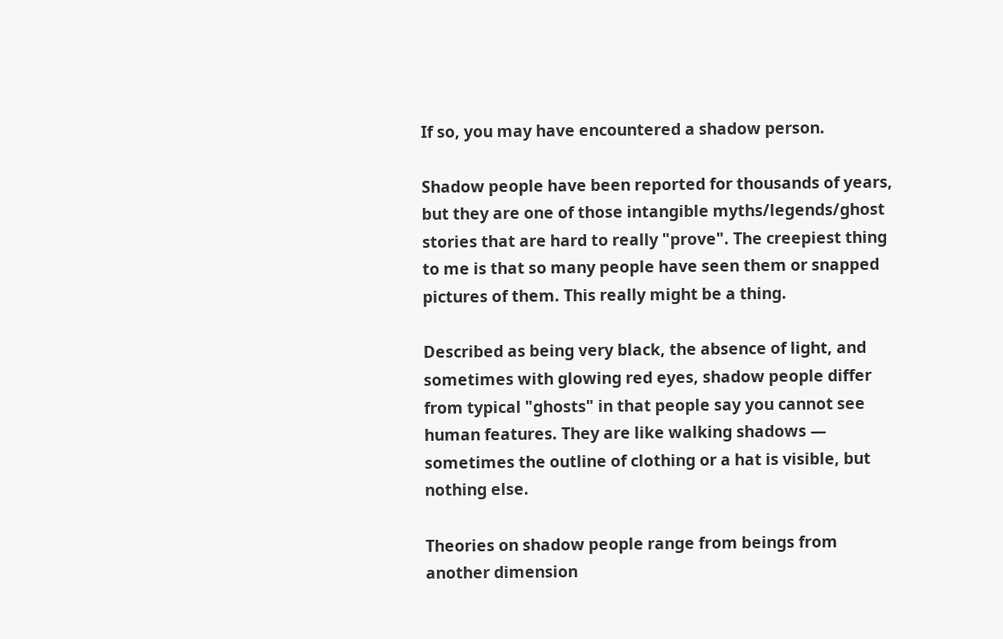If so, you may have encountered a shadow person.

Shadow people have been reported for thousands of years, but they are one of those intangible myths/legends/ghost stories that are hard to really "prove". The creepiest thing to me is that so many people have seen them or snapped pictures of them. This really might be a thing.

Described as being very black, the absence of light, and sometimes with glowing red eyes, shadow people differ from typical "ghosts" in that people say you cannot see human features. They are like walking shadows — sometimes the outline of clothing or a hat is visible, but nothing else.

Theories on shadow people range from beings from another dimension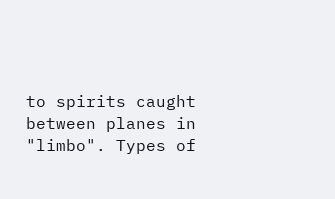to spirits caught between planes in "limbo". Types of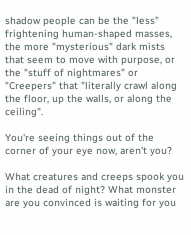shadow people can be the "less" frightening human-shaped masses, the more "mysterious" dark mists that seem to move with purpose, or the "stuff of nightmares" or "Creepers" that "literally crawl along the floor, up the walls, or along the ceiling".

You're seeing things out of the corner of your eye now, aren't you?

What creatures and creeps spook you in the dead of night? What monster are you convinced is waiting for you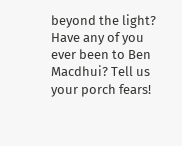beyond the light? Have any of you ever been to Ben Macdhui? Tell us your porch fears!